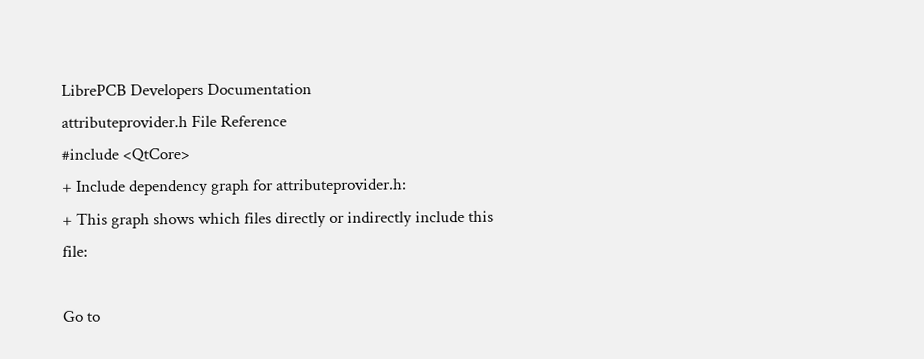LibrePCB Developers Documentation
attributeprovider.h File Reference
#include <QtCore>
+ Include dependency graph for attributeprovider.h:
+ This graph shows which files directly or indirectly include this file:

Go to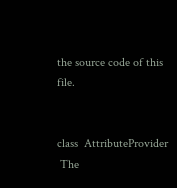the source code of this file.


class  AttributeProvider
 The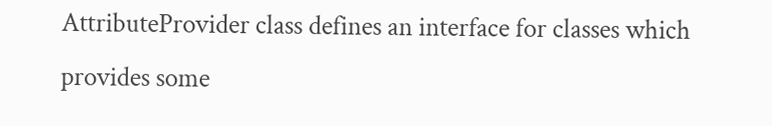AttributeProvider class defines an interface for classes which provides some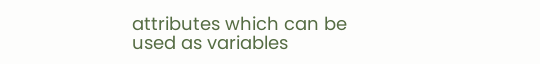attributes which can be used as variables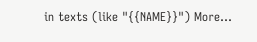in texts (like "{{NAME}}") More...